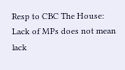Resp to CBC The House: Lack of MPs does not mean lack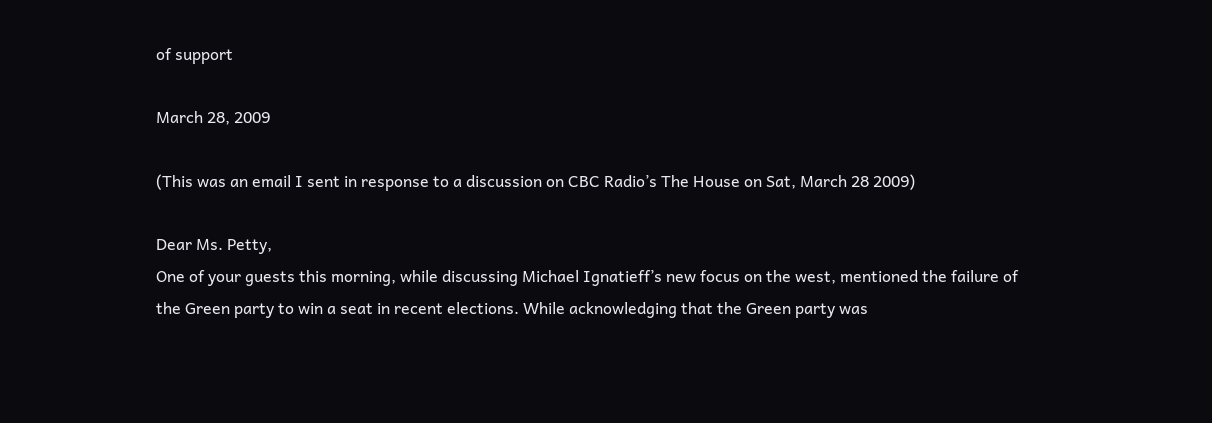of support

March 28, 2009

(This was an email I sent in response to a discussion on CBC Radio’s The House on Sat, March 28 2009)

Dear Ms. Petty,
One of your guests this morning, while discussing Michael Ignatieff’s new focus on the west, mentioned the failure of the Green party to win a seat in recent elections. While acknowledging that the Green party was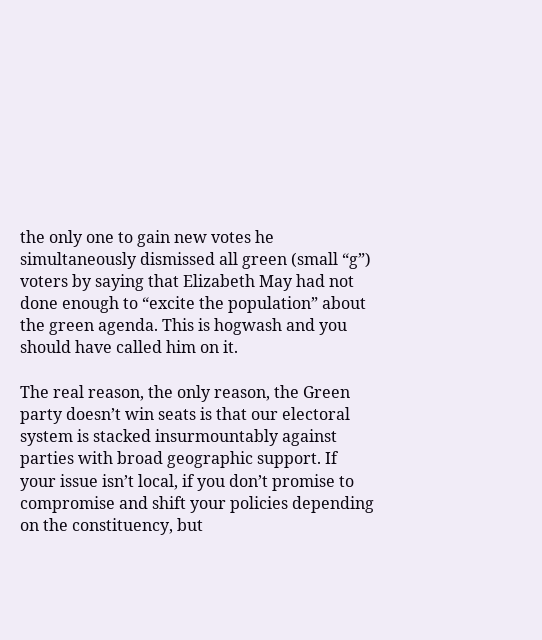the only one to gain new votes he simultaneously dismissed all green (small “g”) voters by saying that Elizabeth May had not done enough to “excite the population” about the green agenda. This is hogwash and you should have called him on it.

The real reason, the only reason, the Green party doesn’t win seats is that our electoral system is stacked insurmountably against parties with broad geographic support. If your issue isn’t local, if you don’t promise to compromise and shift your policies depending on the constituency, but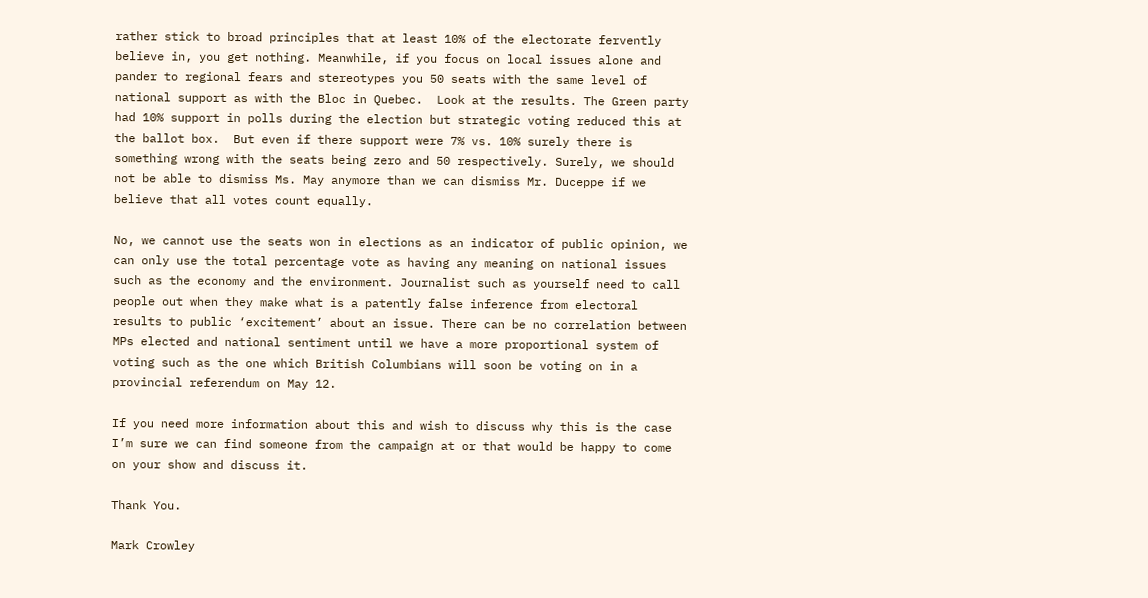rather stick to broad principles that at least 10% of the electorate fervently believe in, you get nothing. Meanwhile, if you focus on local issues alone and pander to regional fears and stereotypes you 50 seats with the same level of national support as with the Bloc in Quebec.  Look at the results. The Green party had 10% support in polls during the election but strategic voting reduced this at the ballot box.  But even if there support were 7% vs. 10% surely there is something wrong with the seats being zero and 50 respectively. Surely, we should not be able to dismiss Ms. May anymore than we can dismiss Mr. Duceppe if we believe that all votes count equally.

No, we cannot use the seats won in elections as an indicator of public opinion, we can only use the total percentage vote as having any meaning on national issues such as the economy and the environment. Journalist such as yourself need to call people out when they make what is a patently false inference from electoral results to public ‘excitement’ about an issue. There can be no correlation between MPs elected and national sentiment until we have a more proportional system of voting such as the one which British Columbians will soon be voting on in a provincial referendum on May 12.

If you need more information about this and wish to discuss why this is the case I’m sure we can find someone from the campaign at or that would be happy to come on your show and discuss it.

Thank You.

Mark Crowley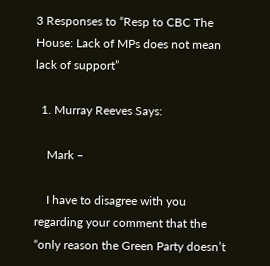3 Responses to “Resp to CBC The House: Lack of MPs does not mean lack of support”

  1. Murray Reeves Says:

    Mark –

    I have to disagree with you regarding your comment that the “only reason the Green Party doesn’t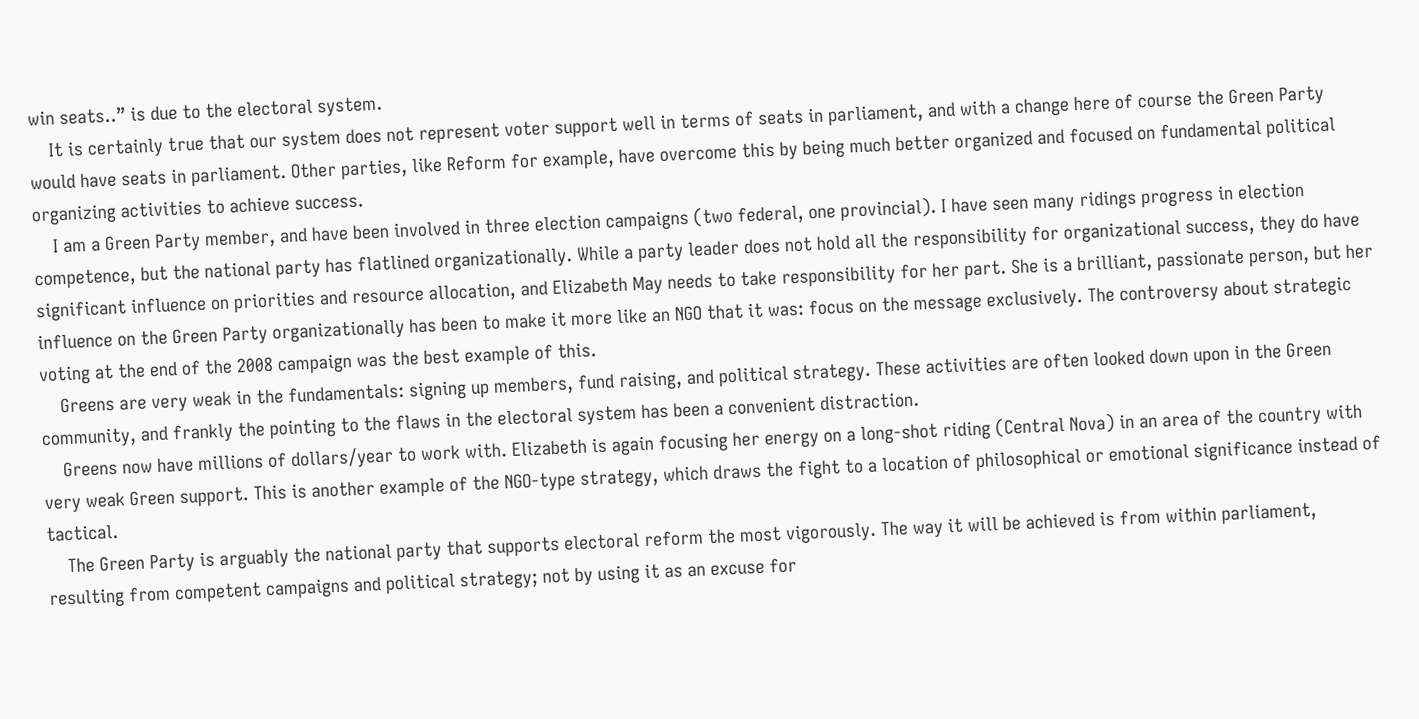win seats..” is due to the electoral system.
    It is certainly true that our system does not represent voter support well in terms of seats in parliament, and with a change here of course the Green Party would have seats in parliament. Other parties, like Reform for example, have overcome this by being much better organized and focused on fundamental political organizing activities to achieve success.
    I am a Green Party member, and have been involved in three election campaigns (two federal, one provincial). I have seen many ridings progress in election competence, but the national party has flatlined organizationally. While a party leader does not hold all the responsibility for organizational success, they do have significant influence on priorities and resource allocation, and Elizabeth May needs to take responsibility for her part. She is a brilliant, passionate person, but her influence on the Green Party organizationally has been to make it more like an NGO that it was: focus on the message exclusively. The controversy about strategic voting at the end of the 2008 campaign was the best example of this.
    Greens are very weak in the fundamentals: signing up members, fund raising, and political strategy. These activities are often looked down upon in the Green community, and frankly the pointing to the flaws in the electoral system has been a convenient distraction.
    Greens now have millions of dollars/year to work with. Elizabeth is again focusing her energy on a long-shot riding (Central Nova) in an area of the country with very weak Green support. This is another example of the NGO-type strategy, which draws the fight to a location of philosophical or emotional significance instead of tactical.
    The Green Party is arguably the national party that supports electoral reform the most vigorously. The way it will be achieved is from within parliament, resulting from competent campaigns and political strategy; not by using it as an excuse for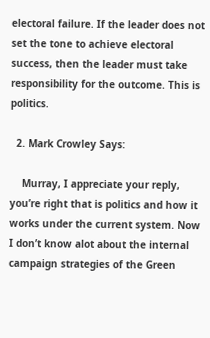electoral failure. If the leader does not set the tone to achieve electoral success, then the leader must take responsibility for the outcome. This is politics.

  2. Mark Crowley Says:

    Murray, I appreciate your reply, you’re right that is politics and how it works under the current system. Now I don’t know alot about the internal campaign strategies of the Green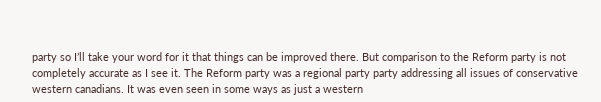party so I’ll take your word for it that things can be improved there. But comparison to the Reform party is not completely accurate as I see it. The Reform party was a regional party party addressing all issues of conservative western canadians. It was even seen in some ways as just a western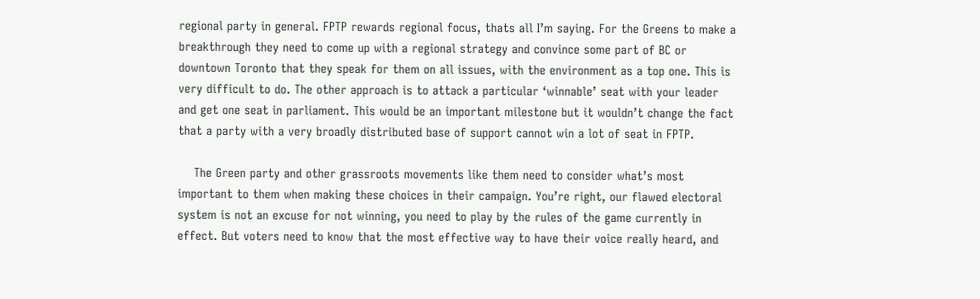regional party in general. FPTP rewards regional focus, thats all I’m saying. For the Greens to make a breakthrough they need to come up with a regional strategy and convince some part of BC or downtown Toronto that they speak for them on all issues, with the environment as a top one. This is very difficult to do. The other approach is to attack a particular ‘winnable’ seat with your leader and get one seat in parliament. This would be an important milestone but it wouldn’t change the fact that a party with a very broadly distributed base of support cannot win a lot of seat in FPTP.

    The Green party and other grassroots movements like them need to consider what’s most important to them when making these choices in their campaign. You’re right, our flawed electoral system is not an excuse for not winning, you need to play by the rules of the game currently in effect. But voters need to know that the most effective way to have their voice really heard, and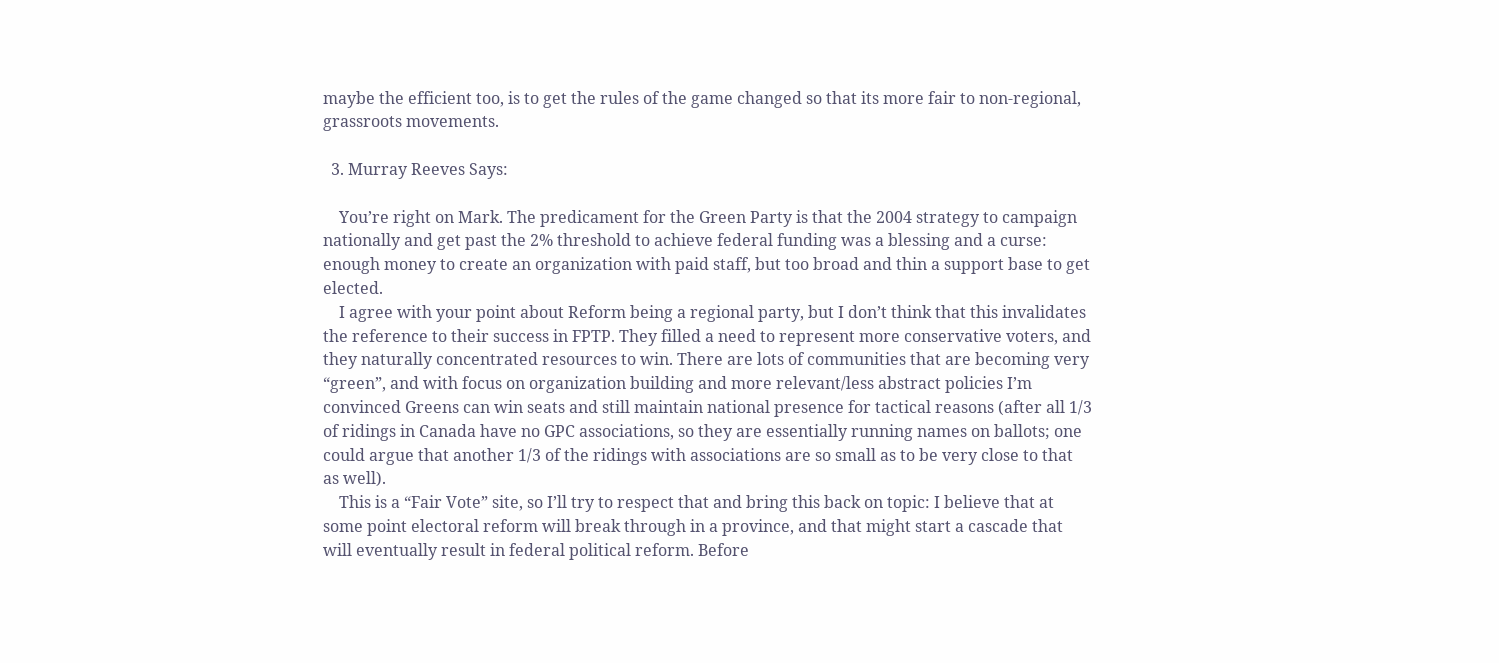maybe the efficient too, is to get the rules of the game changed so that its more fair to non-regional, grassroots movements.

  3. Murray Reeves Says:

    You’re right on Mark. The predicament for the Green Party is that the 2004 strategy to campaign nationally and get past the 2% threshold to achieve federal funding was a blessing and a curse: enough money to create an organization with paid staff, but too broad and thin a support base to get elected.
    I agree with your point about Reform being a regional party, but I don’t think that this invalidates the reference to their success in FPTP. They filled a need to represent more conservative voters, and they naturally concentrated resources to win. There are lots of communities that are becoming very “green”, and with focus on organization building and more relevant/less abstract policies I’m convinced Greens can win seats and still maintain national presence for tactical reasons (after all 1/3 of ridings in Canada have no GPC associations, so they are essentially running names on ballots; one could argue that another 1/3 of the ridings with associations are so small as to be very close to that as well).
    This is a “Fair Vote” site, so I’ll try to respect that and bring this back on topic: I believe that at some point electoral reform will break through in a province, and that might start a cascade that will eventually result in federal political reform. Before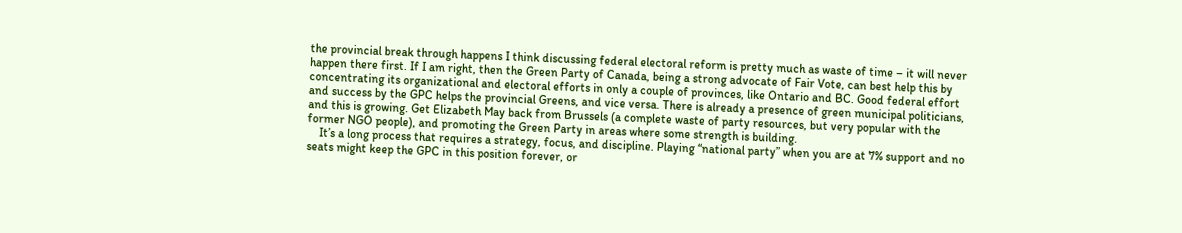the provincial break through happens I think discussing federal electoral reform is pretty much as waste of time – it will never happen there first. If I am right, then the Green Party of Canada, being a strong advocate of Fair Vote, can best help this by concentrating its organizational and electoral efforts in only a couple of provinces, like Ontario and BC. Good federal effort and success by the GPC helps the provincial Greens, and vice versa. There is already a presence of green municipal politicians, and this is growing. Get Elizabeth May back from Brussels (a complete waste of party resources, but very popular with the former NGO people), and promoting the Green Party in areas where some strength is building.
    It’s a long process that requires a strategy, focus, and discipline. Playing “national party” when you are at 7% support and no seats might keep the GPC in this position forever, or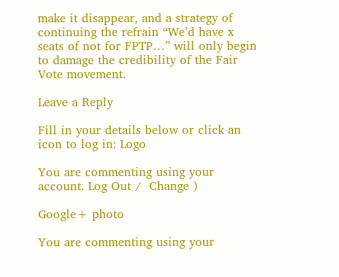make it disappear, and a strategy of continuing the refrain “We’d have x seats of not for FPTP…” will only begin to damage the credibility of the Fair Vote movement.

Leave a Reply

Fill in your details below or click an icon to log in: Logo

You are commenting using your account. Log Out /  Change )

Google+ photo

You are commenting using your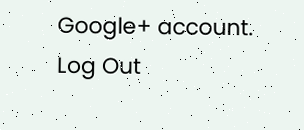Google+ account. Log Out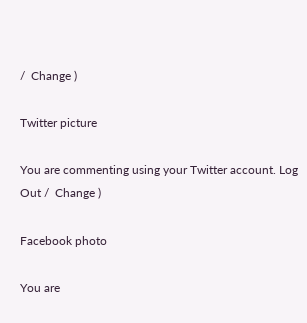/  Change )

Twitter picture

You are commenting using your Twitter account. Log Out /  Change )

Facebook photo

You are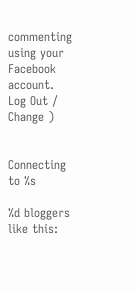commenting using your Facebook account. Log Out /  Change )


Connecting to %s

%d bloggers like this: